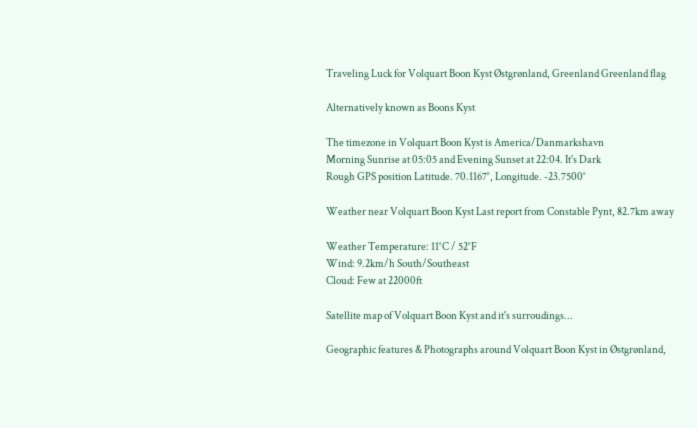Traveling Luck for Volquart Boon Kyst Østgrønland, Greenland Greenland flag

Alternatively known as Boons Kyst

The timezone in Volquart Boon Kyst is America/Danmarkshavn
Morning Sunrise at 05:05 and Evening Sunset at 22:04. It's Dark
Rough GPS position Latitude. 70.1167°, Longitude. -23.7500°

Weather near Volquart Boon Kyst Last report from Constable Pynt, 82.7km away

Weather Temperature: 11°C / 52°F
Wind: 9.2km/h South/Southeast
Cloud: Few at 22000ft

Satellite map of Volquart Boon Kyst and it's surroudings...

Geographic features & Photographs around Volquart Boon Kyst in Østgrønland,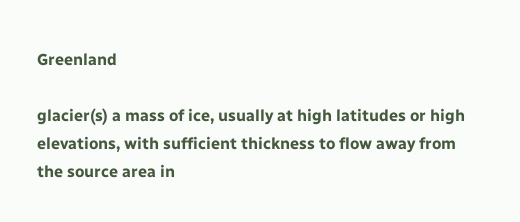Greenland

glacier(s) a mass of ice, usually at high latitudes or high elevations, with sufficient thickness to flow away from the source area in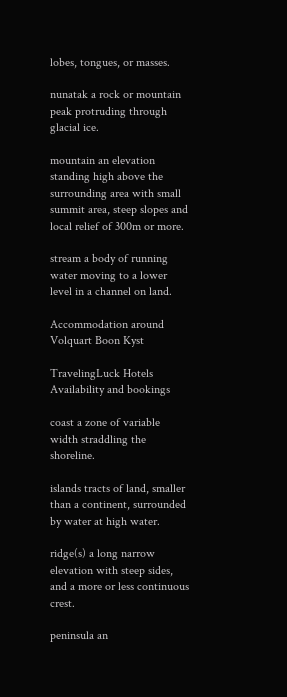lobes, tongues, or masses.

nunatak a rock or mountain peak protruding through glacial ice.

mountain an elevation standing high above the surrounding area with small summit area, steep slopes and local relief of 300m or more.

stream a body of running water moving to a lower level in a channel on land.

Accommodation around Volquart Boon Kyst

TravelingLuck Hotels
Availability and bookings

coast a zone of variable width straddling the shoreline.

islands tracts of land, smaller than a continent, surrounded by water at high water.

ridge(s) a long narrow elevation with steep sides, and a more or less continuous crest.

peninsula an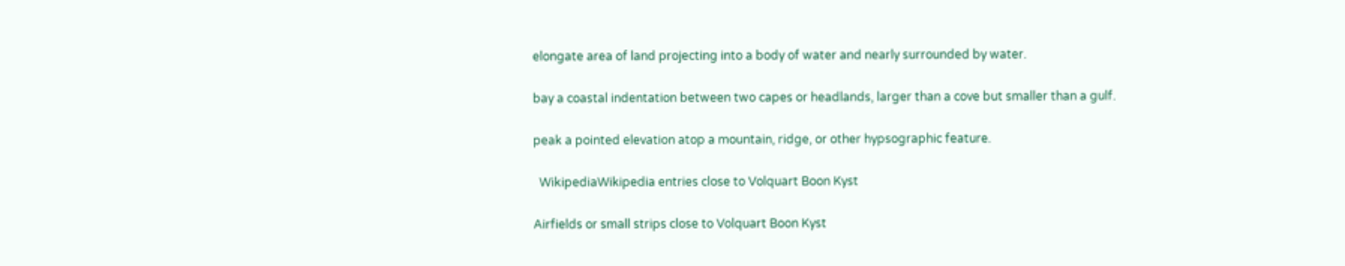elongate area of land projecting into a body of water and nearly surrounded by water.

bay a coastal indentation between two capes or headlands, larger than a cove but smaller than a gulf.

peak a pointed elevation atop a mountain, ridge, or other hypsographic feature.

  WikipediaWikipedia entries close to Volquart Boon Kyst

Airfields or small strips close to Volquart Boon Kyst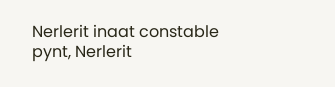Nerlerit inaat constable pynt, Nerlerit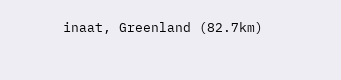inaat, Greenland (82.7km)